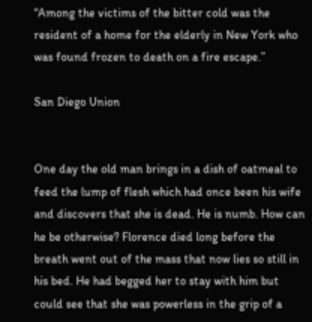“Among the victims of the bitter cold was the resident of a home for the elderly in New York who was found frozen to death on a fire escape.”

San Diego Union


One day the old man brings in a dish of oatmeal to feed the lump of flesh which had once been his wife and discovers that she is dead. He is numb. How can he be otherwise? Florence died long before the breath went out of the mass that now lies so still in his bed. He had begged her to stay with him but could see that she was powerless in the grip of a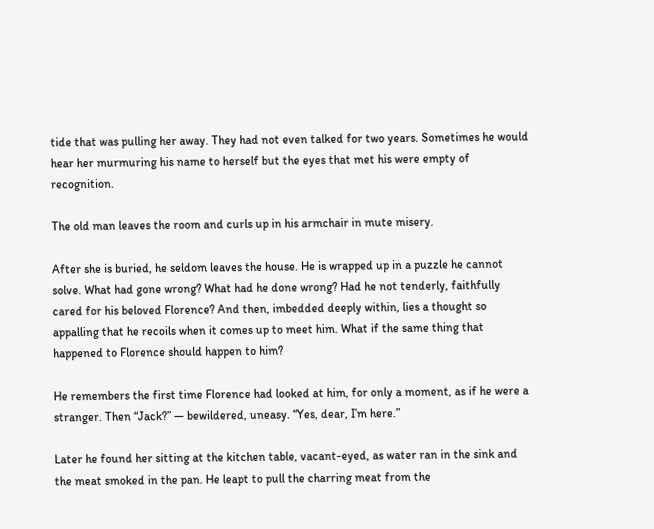tide that was pulling her away. They had not even talked for two years. Sometimes he would hear her murmuring his name to herself but the eyes that met his were empty of recognition.

The old man leaves the room and curls up in his armchair in mute misery.

After she is buried, he seldom leaves the house. He is wrapped up in a puzzle he cannot solve. What had gone wrong? What had he done wrong? Had he not tenderly, faithfully cared for his beloved Florence? And then, imbedded deeply within, lies a thought so appalling that he recoils when it comes up to meet him. What if the same thing that happened to Florence should happen to him?

He remembers the first time Florence had looked at him, for only a moment, as if he were a stranger. Then “Jack?” — bewildered, uneasy. “Yes, dear, I’m here.”

Later he found her sitting at the kitchen table, vacant-eyed, as water ran in the sink and the meat smoked in the pan. He leapt to pull the charring meat from the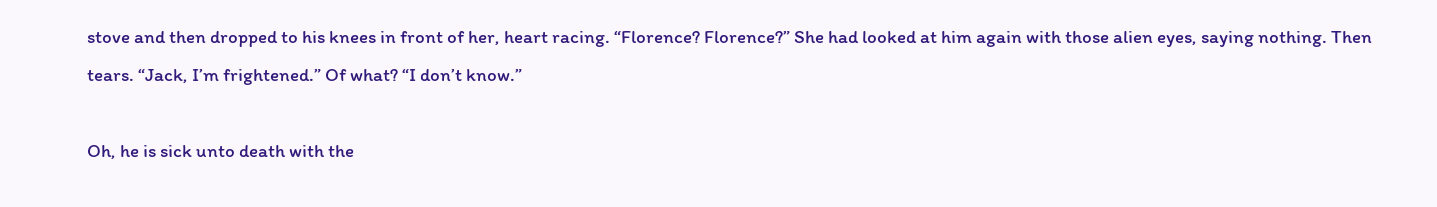stove and then dropped to his knees in front of her, heart racing. “Florence? Florence?” She had looked at him again with those alien eyes, saying nothing. Then tears. “Jack, I’m frightened.” Of what? “I don’t know.”

Oh, he is sick unto death with the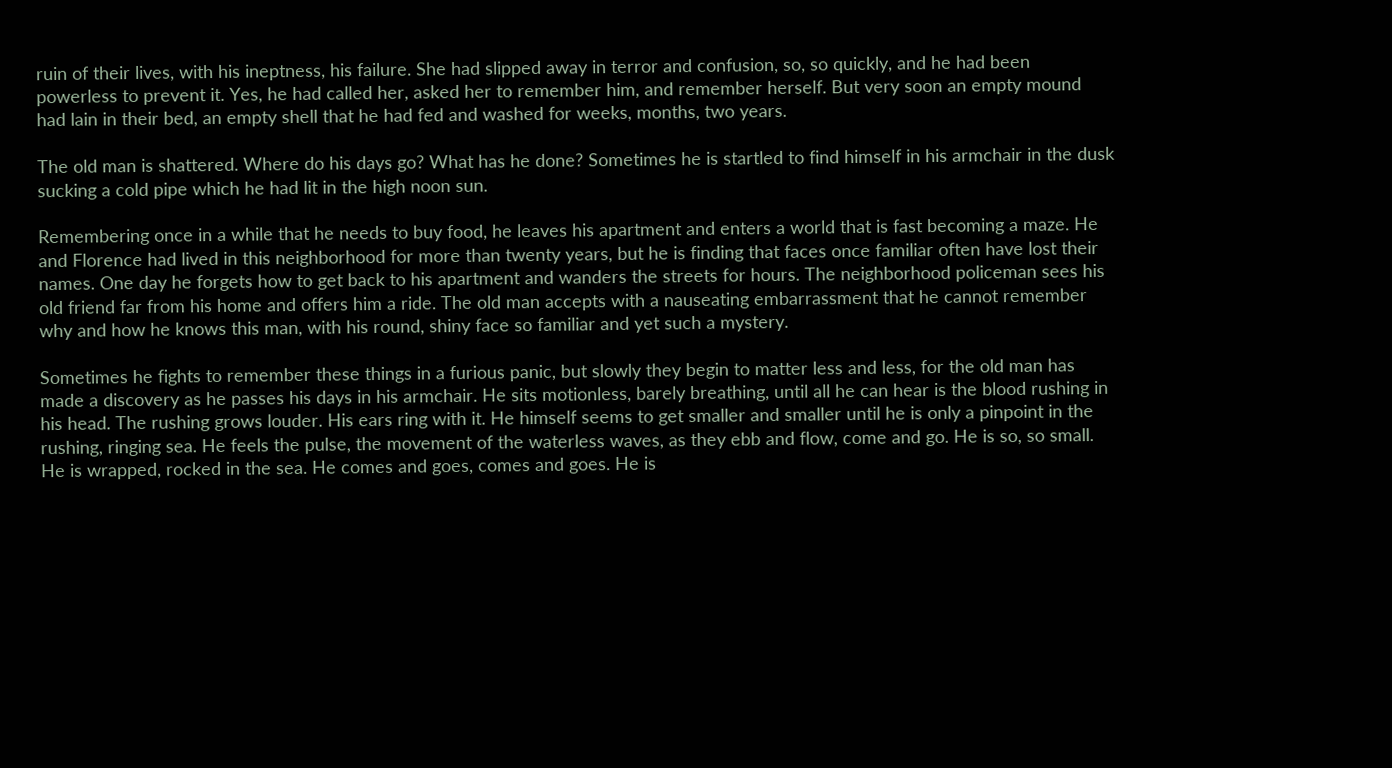ruin of their lives, with his ineptness, his failure. She had slipped away in terror and confusion, so, so quickly, and he had been powerless to prevent it. Yes, he had called her, asked her to remember him, and remember herself. But very soon an empty mound had lain in their bed, an empty shell that he had fed and washed for weeks, months, two years.

The old man is shattered. Where do his days go? What has he done? Sometimes he is startled to find himself in his armchair in the dusk sucking a cold pipe which he had lit in the high noon sun.

Remembering once in a while that he needs to buy food, he leaves his apartment and enters a world that is fast becoming a maze. He and Florence had lived in this neighborhood for more than twenty years, but he is finding that faces once familiar often have lost their names. One day he forgets how to get back to his apartment and wanders the streets for hours. The neighborhood policeman sees his old friend far from his home and offers him a ride. The old man accepts with a nauseating embarrassment that he cannot remember why and how he knows this man, with his round, shiny face so familiar and yet such a mystery.

Sometimes he fights to remember these things in a furious panic, but slowly they begin to matter less and less, for the old man has made a discovery as he passes his days in his armchair. He sits motionless, barely breathing, until all he can hear is the blood rushing in his head. The rushing grows louder. His ears ring with it. He himself seems to get smaller and smaller until he is only a pinpoint in the rushing, ringing sea. He feels the pulse, the movement of the waterless waves, as they ebb and flow, come and go. He is so, so small. He is wrapped, rocked in the sea. He comes and goes, comes and goes. He is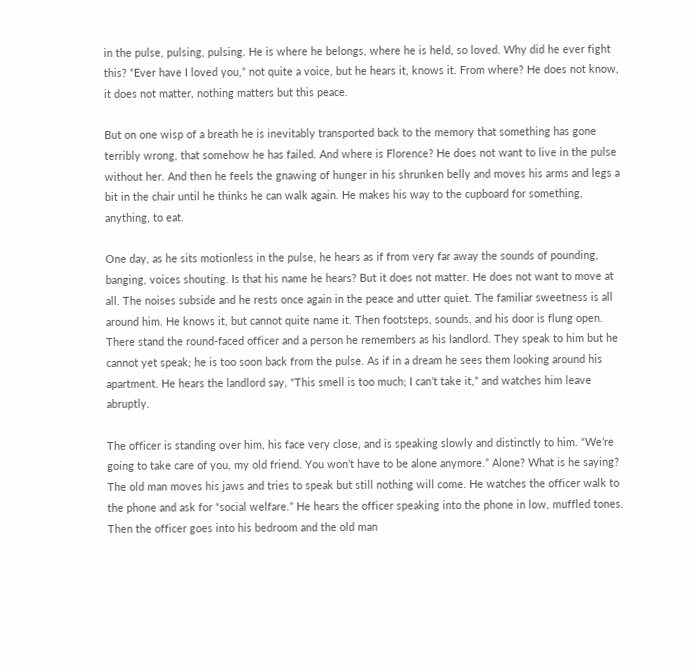in the pulse, pulsing, pulsing. He is where he belongs, where he is held, so loved. Why did he ever fight this? “Ever have I loved you,” not quite a voice, but he hears it, knows it. From where? He does not know, it does not matter, nothing matters but this peace.

But on one wisp of a breath he is inevitably transported back to the memory that something has gone terribly wrong, that somehow he has failed. And where is Florence? He does not want to live in the pulse without her. And then he feels the gnawing of hunger in his shrunken belly and moves his arms and legs a bit in the chair until he thinks he can walk again. He makes his way to the cupboard for something, anything, to eat.

One day, as he sits motionless in the pulse, he hears as if from very far away the sounds of pounding, banging, voices shouting. Is that his name he hears? But it does not matter. He does not want to move at all. The noises subside and he rests once again in the peace and utter quiet. The familiar sweetness is all around him. He knows it, but cannot quite name it. Then footsteps, sounds, and his door is flung open. There stand the round-faced officer and a person he remembers as his landlord. They speak to him but he cannot yet speak; he is too soon back from the pulse. As if in a dream he sees them looking around his apartment. He hears the landlord say, “This smell is too much; I can’t take it,” and watches him leave abruptly.

The officer is standing over him, his face very close, and is speaking slowly and distinctly to him. “We’re going to take care of you, my old friend. You won’t have to be alone anymore.” Alone? What is he saying? The old man moves his jaws and tries to speak but still nothing will come. He watches the officer walk to the phone and ask for “social welfare.” He hears the officer speaking into the phone in low, muffled tones. Then the officer goes into his bedroom and the old man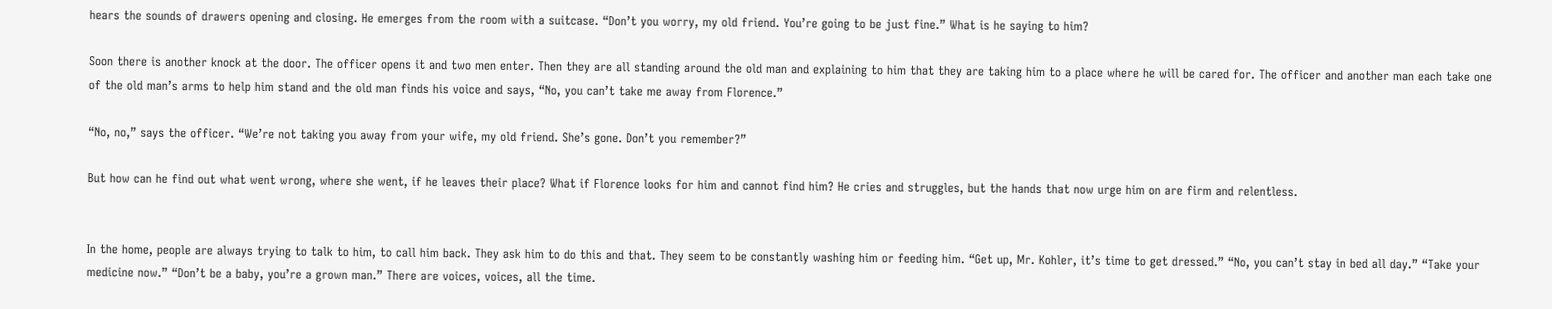hears the sounds of drawers opening and closing. He emerges from the room with a suitcase. “Don’t you worry, my old friend. You’re going to be just fine.” What is he saying to him?

Soon there is another knock at the door. The officer opens it and two men enter. Then they are all standing around the old man and explaining to him that they are taking him to a place where he will be cared for. The officer and another man each take one of the old man’s arms to help him stand and the old man finds his voice and says, “No, you can’t take me away from Florence.”

“No, no,” says the officer. “We’re not taking you away from your wife, my old friend. She’s gone. Don’t you remember?”

But how can he find out what went wrong, where she went, if he leaves their place? What if Florence looks for him and cannot find him? He cries and struggles, but the hands that now urge him on are firm and relentless.


In the home, people are always trying to talk to him, to call him back. They ask him to do this and that. They seem to be constantly washing him or feeding him. “Get up, Mr. Kohler, it’s time to get dressed.” “No, you can’t stay in bed all day.” “Take your medicine now.” “Don’t be a baby, you’re a grown man.” There are voices, voices, all the time.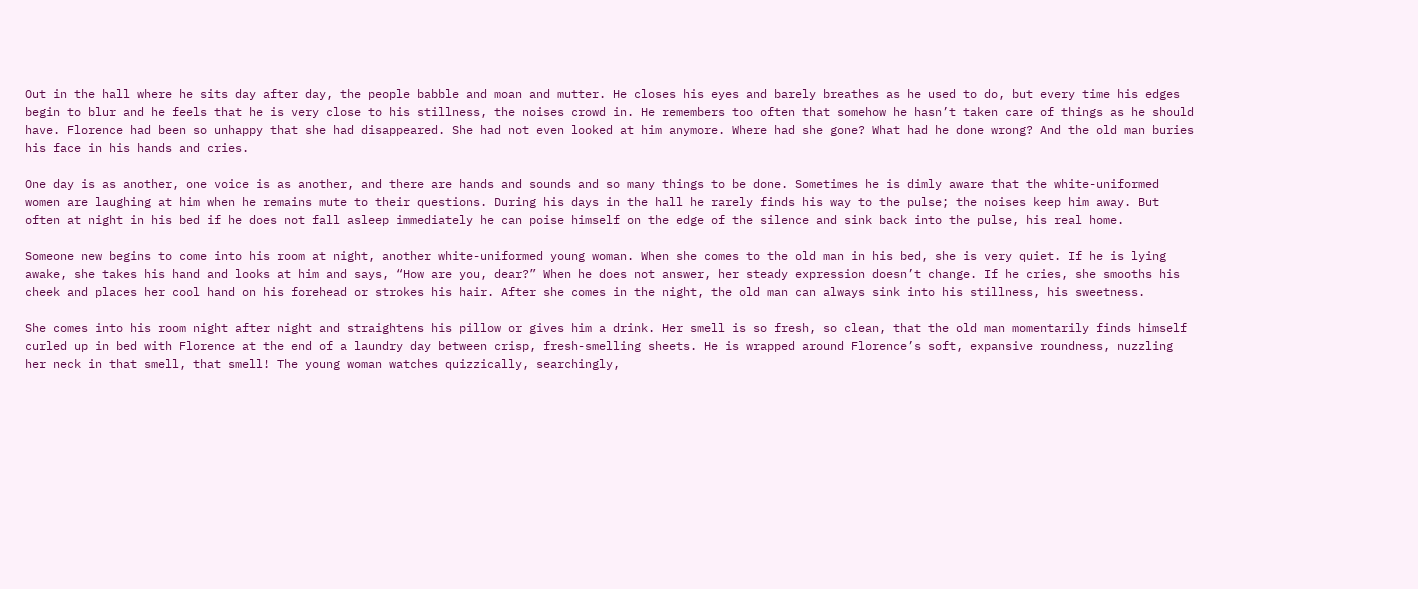Out in the hall where he sits day after day, the people babble and moan and mutter. He closes his eyes and barely breathes as he used to do, but every time his edges begin to blur and he feels that he is very close to his stillness, the noises crowd in. He remembers too often that somehow he hasn’t taken care of things as he should have. Florence had been so unhappy that she had disappeared. She had not even looked at him anymore. Where had she gone? What had he done wrong? And the old man buries his face in his hands and cries.

One day is as another, one voice is as another, and there are hands and sounds and so many things to be done. Sometimes he is dimly aware that the white-uniformed women are laughing at him when he remains mute to their questions. During his days in the hall he rarely finds his way to the pulse; the noises keep him away. But often at night in his bed if he does not fall asleep immediately he can poise himself on the edge of the silence and sink back into the pulse, his real home.

Someone new begins to come into his room at night, another white-uniformed young woman. When she comes to the old man in his bed, she is very quiet. If he is lying awake, she takes his hand and looks at him and says, “How are you, dear?” When he does not answer, her steady expression doesn’t change. If he cries, she smooths his cheek and places her cool hand on his forehead or strokes his hair. After she comes in the night, the old man can always sink into his stillness, his sweetness.

She comes into his room night after night and straightens his pillow or gives him a drink. Her smell is so fresh, so clean, that the old man momentarily finds himself curled up in bed with Florence at the end of a laundry day between crisp, fresh-smelling sheets. He is wrapped around Florence’s soft, expansive roundness, nuzzling her neck in that smell, that smell! The young woman watches quizzically, searchingly,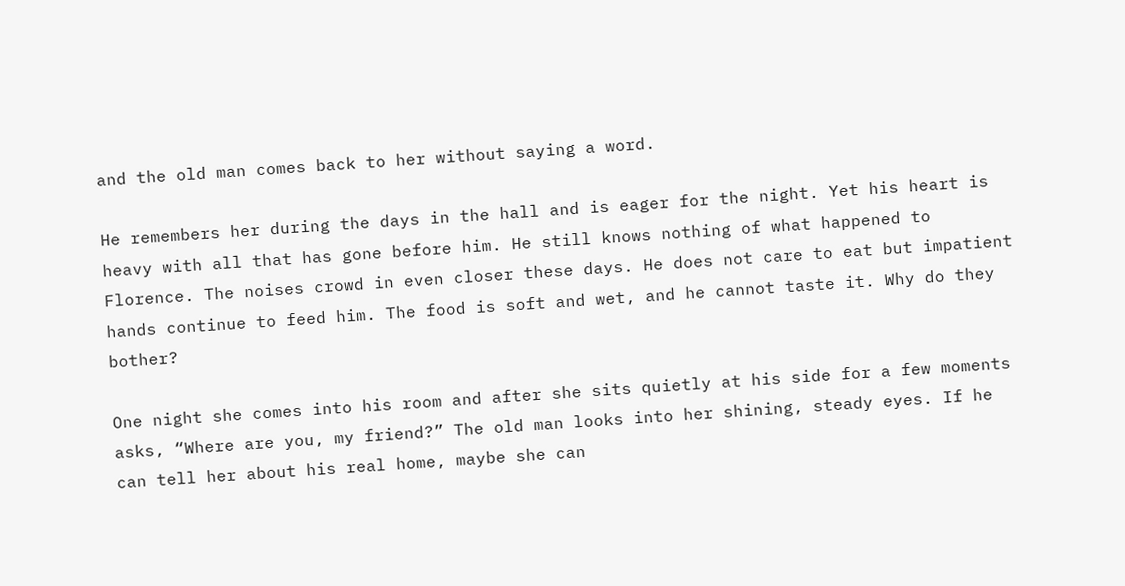and the old man comes back to her without saying a word.

He remembers her during the days in the hall and is eager for the night. Yet his heart is heavy with all that has gone before him. He still knows nothing of what happened to Florence. The noises crowd in even closer these days. He does not care to eat but impatient hands continue to feed him. The food is soft and wet, and he cannot taste it. Why do they bother?

One night she comes into his room and after she sits quietly at his side for a few moments asks, “Where are you, my friend?” The old man looks into her shining, steady eyes. If he can tell her about his real home, maybe she can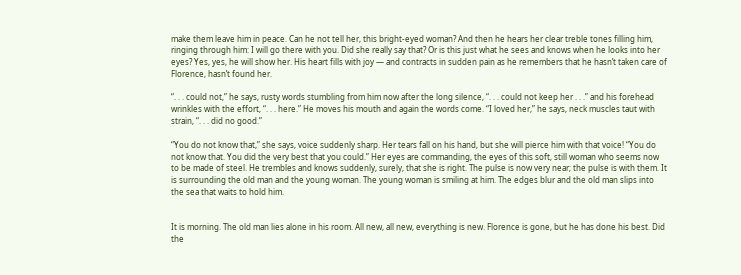make them leave him in peace. Can he not tell her, this bright-eyed woman? And then he hears her clear treble tones filling him, ringing through him: I will go there with you. Did she really say that? Or is this just what he sees and knows when he looks into her eyes? Yes, yes, he will show her. His heart fills with joy — and contracts in sudden pain as he remembers that he hasn’t taken care of Florence, hasn’t found her.

“. . . could not,” he says, rusty words stumbling from him now after the long silence, “. . . could not keep her . . .” and his forehead wrinkles with the effort, “. . . here.” He moves his mouth and again the words come. “I loved her,” he says, neck muscles taut with strain, “. . . did no good.”

“You do not know that,” she says, voice suddenly sharp. Her tears fall on his hand, but she will pierce him with that voice! “You do not know that. You did the very best that you could.” Her eyes are commanding, the eyes of this soft, still woman who seems now to be made of steel. He trembles and knows suddenly, surely, that she is right. The pulse is now very near; the pulse is with them. It is surrounding the old man and the young woman. The young woman is smiling at him. The edges blur and the old man slips into the sea that waits to hold him.


It is morning. The old man lies alone in his room. All new, all new, everything is new. Florence is gone, but he has done his best. Did the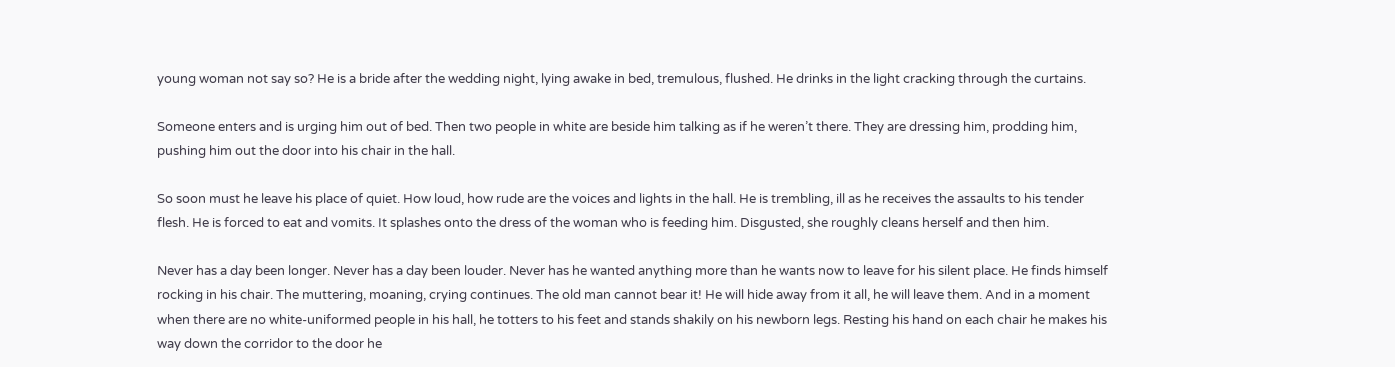young woman not say so? He is a bride after the wedding night, lying awake in bed, tremulous, flushed. He drinks in the light cracking through the curtains.

Someone enters and is urging him out of bed. Then two people in white are beside him talking as if he weren’t there. They are dressing him, prodding him, pushing him out the door into his chair in the hall.

So soon must he leave his place of quiet. How loud, how rude are the voices and lights in the hall. He is trembling, ill as he receives the assaults to his tender flesh. He is forced to eat and vomits. It splashes onto the dress of the woman who is feeding him. Disgusted, she roughly cleans herself and then him.

Never has a day been longer. Never has a day been louder. Never has he wanted anything more than he wants now to leave for his silent place. He finds himself rocking in his chair. The muttering, moaning, crying continues. The old man cannot bear it! He will hide away from it all, he will leave them. And in a moment when there are no white-uniformed people in his hall, he totters to his feet and stands shakily on his newborn legs. Resting his hand on each chair he makes his way down the corridor to the door he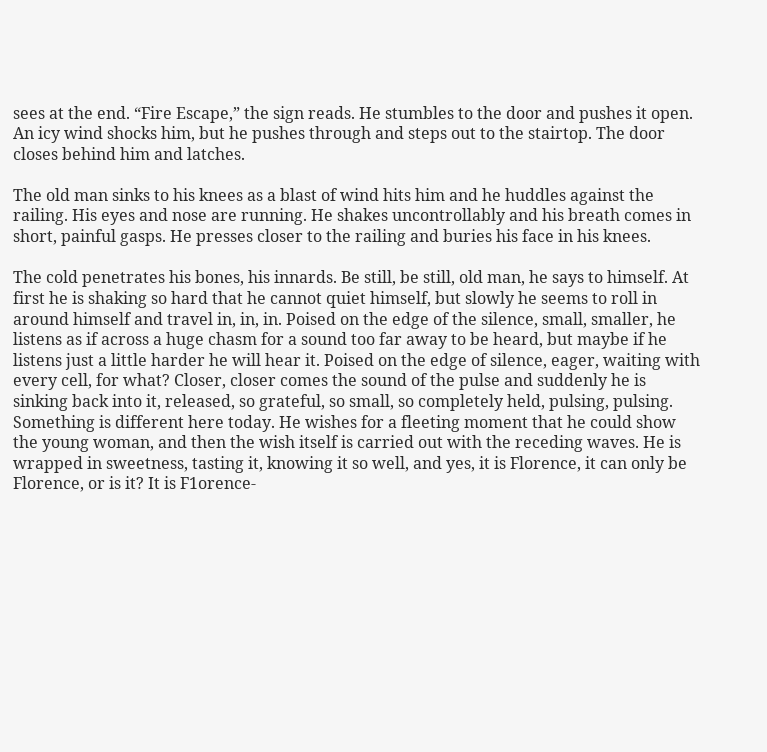sees at the end. “Fire Escape,” the sign reads. He stumbles to the door and pushes it open. An icy wind shocks him, but he pushes through and steps out to the stairtop. The door closes behind him and latches.

The old man sinks to his knees as a blast of wind hits him and he huddles against the railing. His eyes and nose are running. He shakes uncontrollably and his breath comes in short, painful gasps. He presses closer to the railing and buries his face in his knees.

The cold penetrates his bones, his innards. Be still, be still, old man, he says to himself. At first he is shaking so hard that he cannot quiet himself, but slowly he seems to roll in around himself and travel in, in, in. Poised on the edge of the silence, small, smaller, he listens as if across a huge chasm for a sound too far away to be heard, but maybe if he listens just a little harder he will hear it. Poised on the edge of silence, eager, waiting with every cell, for what? Closer, closer comes the sound of the pulse and suddenly he is sinking back into it, released, so grateful, so small, so completely held, pulsing, pulsing. Something is different here today. He wishes for a fleeting moment that he could show the young woman, and then the wish itself is carried out with the receding waves. He is wrapped in sweetness, tasting it, knowing it so well, and yes, it is Florence, it can only be Florence, or is it? It is F1orence-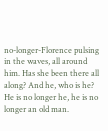no-longer-Florence pulsing in the waves, all around him. Has she been there all along? And he, who is he? He is no longer he, he is no longer an old man.